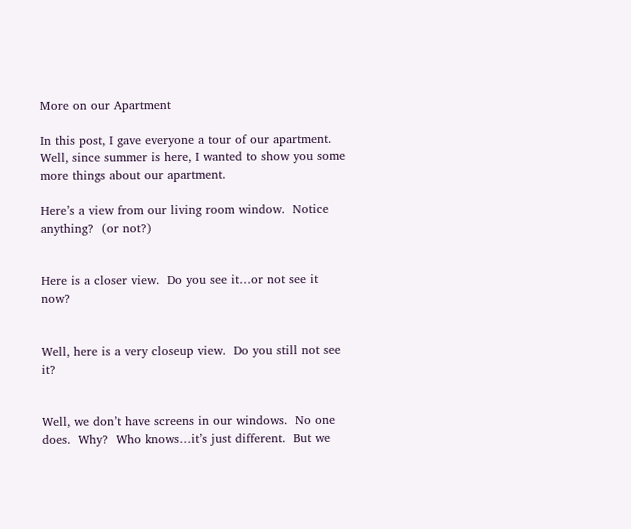More on our Apartment

In this post, I gave everyone a tour of our apartment.  Well, since summer is here, I wanted to show you some more things about our apartment.

Here’s a view from our living room window.  Notice anything?  (or not?)


Here is a closer view.  Do you see it…or not see it now?


Well, here is a very closeup view.  Do you still not see it?


Well, we don’t have screens in our windows.  No one does.  Why?  Who knows…it’s just different.  But we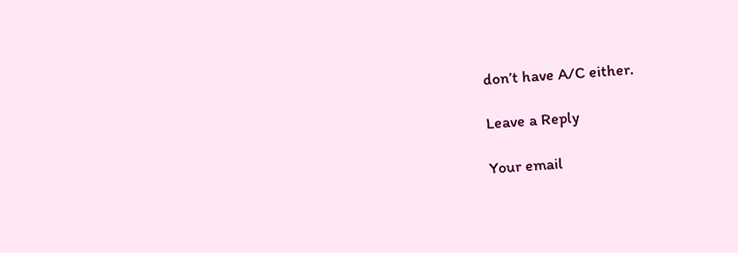don’t have A/C either.

Leave a Reply

Your email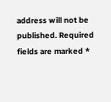address will not be published. Required fields are marked *